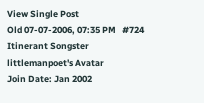View Single Post
Old 07-07-2006, 07:35 PM   #724
Itinerant Songster
littlemanpoet's Avatar
Join Date: Jan 2002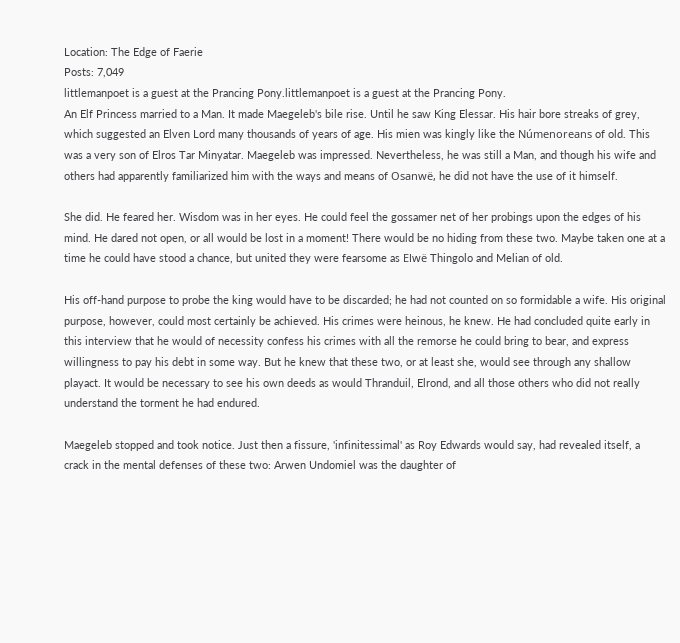Location: The Edge of Faerie
Posts: 7,049
littlemanpoet is a guest at the Prancing Pony.littlemanpoet is a guest at the Prancing Pony.
An Elf Princess married to a Man. It made Maegeleb's bile rise. Until he saw King Elessar. His hair bore streaks of grey, which suggested an Elven Lord many thousands of years of age. His mien was kingly like the Númenoreans of old. This was a very son of Elros Tar Minyatar. Maegeleb was impressed. Nevertheless, he was still a Man, and though his wife and others had apparently familiarized him with the ways and means of Osanwë, he did not have the use of it himself.

She did. He feared her. Wisdom was in her eyes. He could feel the gossamer net of her probings upon the edges of his mind. He dared not open, or all would be lost in a moment! There would be no hiding from these two. Maybe taken one at a time he could have stood a chance, but united they were fearsome as Elwë Thingolo and Melian of old.

His off-hand purpose to probe the king would have to be discarded; he had not counted on so formidable a wife. His original purpose, however, could most certainly be achieved. His crimes were heinous, he knew. He had concluded quite early in this interview that he would of necessity confess his crimes with all the remorse he could bring to bear, and express willingness to pay his debt in some way. But he knew that these two, or at least she, would see through any shallow playact. It would be necessary to see his own deeds as would Thranduil, Elrond, and all those others who did not really understand the torment he had endured.

Maegeleb stopped and took notice. Just then a fissure, 'infinitessimal' as Roy Edwards would say, had revealed itself, a crack in the mental defenses of these two: Arwen Undomiel was the daughter of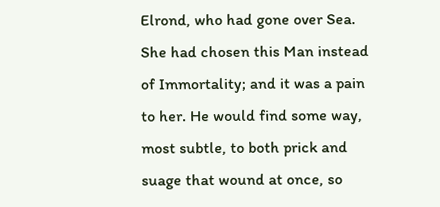Elrond, who had gone over Sea. She had chosen this Man instead of Immortality; and it was a pain to her. He would find some way, most subtle, to both prick and suage that wound at once, so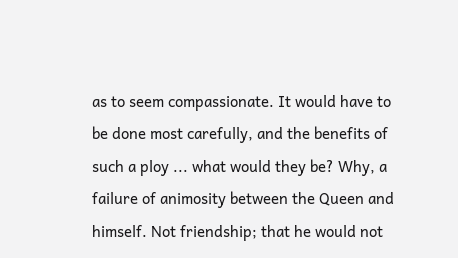as to seem compassionate. It would have to be done most carefully, and the benefits of such a ploy ... what would they be? Why, a failure of animosity between the Queen and himself. Not friendship; that he would not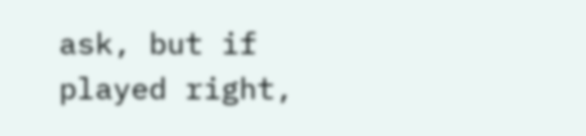ask, but if played right,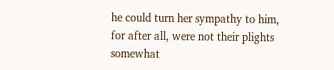he could turn her sympathy to him, for after all, were not their plights somewhat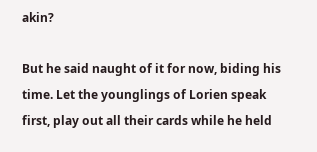akin?

But he said naught of it for now, biding his time. Let the younglings of Lorien speak first, play out all their cards while he held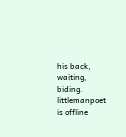his back, waiting, biding.
littlemanpoet is offline